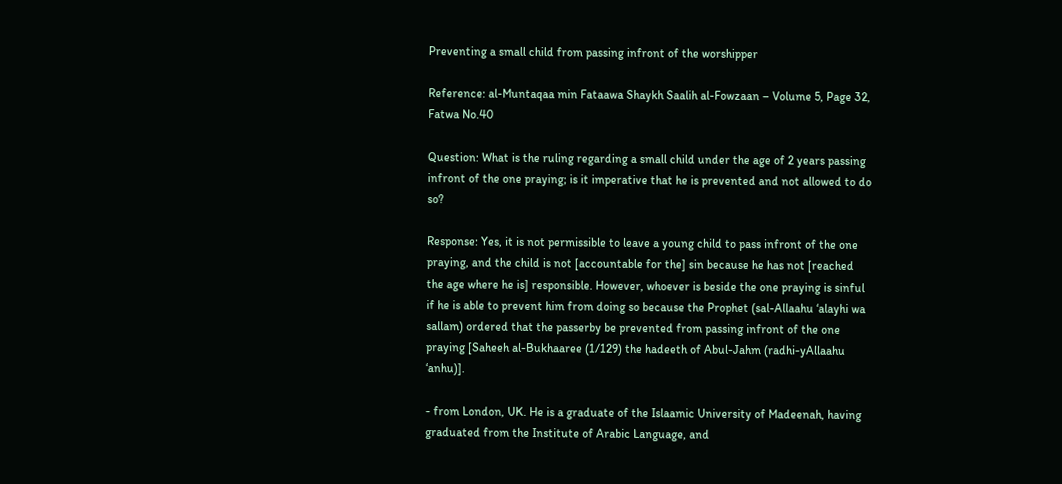Preventing a small child from passing infront of the worshipper

Reference: al-Muntaqaa min Fataawa Shaykh Saalih al-Fowzaan – Volume 5, Page 32, Fatwa No.40

Question: What is the ruling regarding a small child under the age of 2 years passing infront of the one praying; is it imperative that he is prevented and not allowed to do so?

Response: Yes, it is not permissible to leave a young child to pass infront of the one praying, and the child is not [accountable for the] sin because he has not [reached the age where he is] responsible. However, whoever is beside the one praying is sinful if he is able to prevent him from doing so because the Prophet (sal-Allaahu ‘alayhi wa sallam) ordered that the passerby be prevented from passing infront of the one praying [Saheeh al-Bukhaaree (1/129) the hadeeth of Abul-Jahm (radhi-yAllaahu ‘anhu)].

- from London, UK. He is a graduate of the Islaamic University of Madeenah, having graduated from the Institute of Arabic Language, and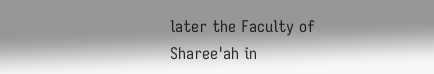later the Faculty of Sharee'ah in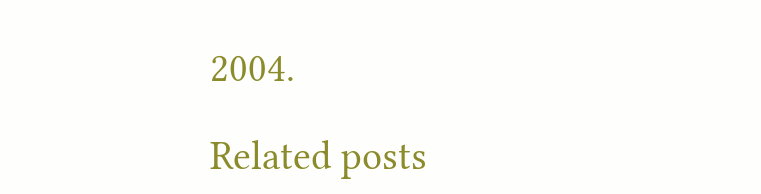2004.

Related posts